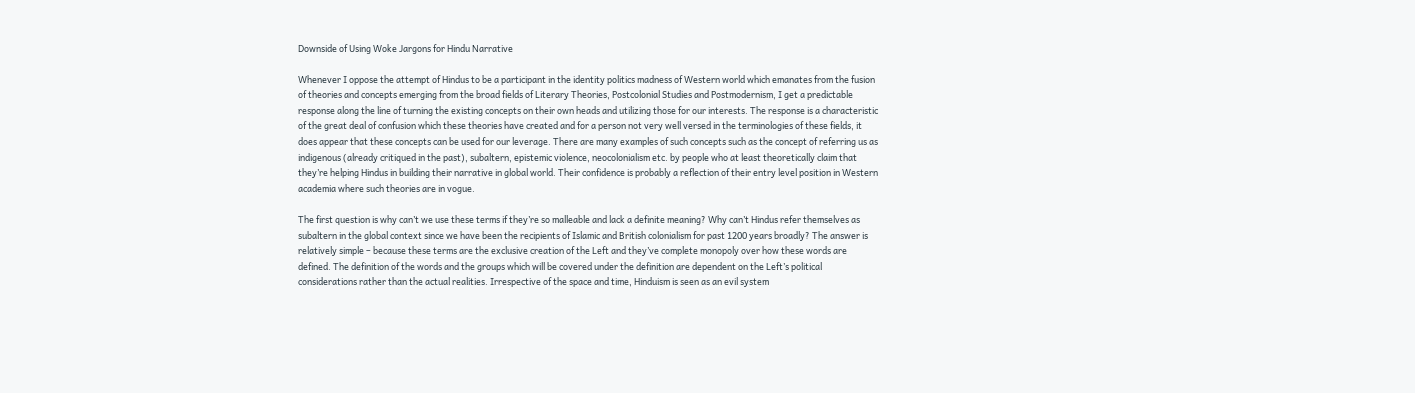Downside of Using Woke Jargons for Hindu Narrative

Whenever I oppose the attempt of Hindus to be a participant in the identity politics madness of Western world which emanates from the fusion of theories and concepts emerging from the broad fields of Literary Theories, Postcolonial Studies and Postmodernism, I get a predictable response along the line of turning the existing concepts on their own heads and utilizing those for our interests. The response is a characteristic of the great deal of confusion which these theories have created and for a person not very well versed in the terminologies of these fields, it does appear that these concepts can be used for our leverage. There are many examples of such concepts such as the concept of referring us as indigenous (already critiqued in the past), subaltern, epistemic violence, neocolonialism etc. by people who at least theoretically claim that they’re helping Hindus in building their narrative in global world. Their confidence is probably a reflection of their entry level position in Western academia where such theories are in vogue.

The first question is why can’t we use these terms if they’re so malleable and lack a definite meaning? Why can’t Hindus refer themselves as subaltern in the global context since we have been the recipients of Islamic and British colonialism for past 1200 years broadly? The answer is relatively simple – because these terms are the exclusive creation of the Left and they’ve complete monopoly over how these words are defined. The definition of the words and the groups which will be covered under the definition are dependent on the Left’s political considerations rather than the actual realities. Irrespective of the space and time, Hinduism is seen as an evil system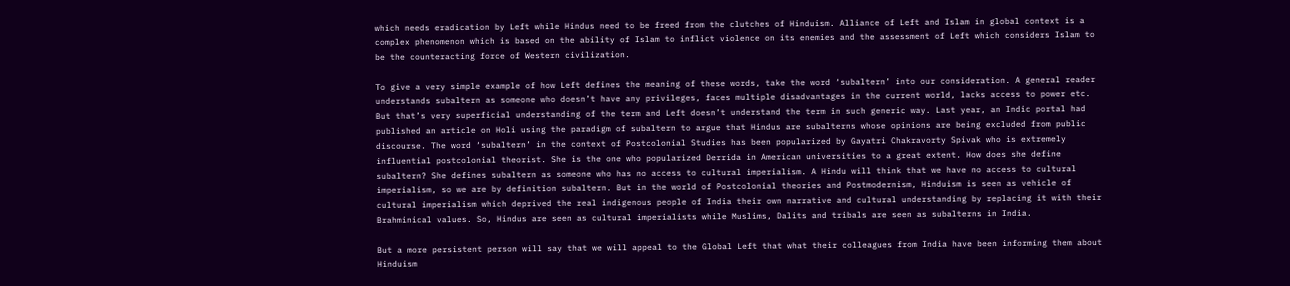which needs eradication by Left while Hindus need to be freed from the clutches of Hinduism. Alliance of Left and Islam in global context is a complex phenomenon which is based on the ability of Islam to inflict violence on its enemies and the assessment of Left which considers Islam to be the counteracting force of Western civilization.

To give a very simple example of how Left defines the meaning of these words, take the word ‘subaltern’ into our consideration. A general reader understands subaltern as someone who doesn’t have any privileges, faces multiple disadvantages in the current world, lacks access to power etc. But that’s very superficial understanding of the term and Left doesn’t understand the term in such generic way. Last year, an Indic portal had published an article on Holi using the paradigm of subaltern to argue that Hindus are subalterns whose opinions are being excluded from public discourse. The word ‘subaltern’ in the context of Postcolonial Studies has been popularized by Gayatri Chakravorty Spivak who is extremely influential postcolonial theorist. She is the one who popularized Derrida in American universities to a great extent. How does she define subaltern? She defines subaltern as someone who has no access to cultural imperialism. A Hindu will think that we have no access to cultural imperialism, so we are by definition subaltern. But in the world of Postcolonial theories and Postmodernism, Hinduism is seen as vehicle of cultural imperialism which deprived the real indigenous people of India their own narrative and cultural understanding by replacing it with their Brahminical values. So, Hindus are seen as cultural imperialists while Muslims, Dalits and tribals are seen as subalterns in India.

But a more persistent person will say that we will appeal to the Global Left that what their colleagues from India have been informing them about Hinduism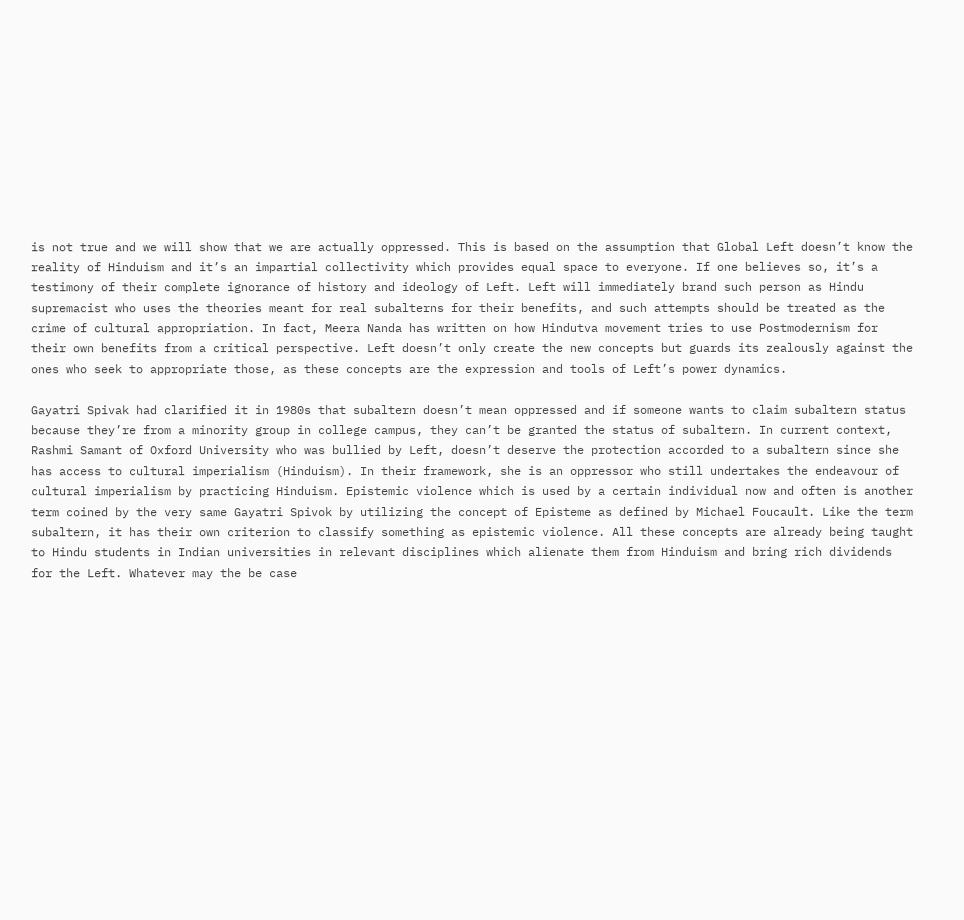is not true and we will show that we are actually oppressed. This is based on the assumption that Global Left doesn’t know the reality of Hinduism and it’s an impartial collectivity which provides equal space to everyone. If one believes so, it’s a testimony of their complete ignorance of history and ideology of Left. Left will immediately brand such person as Hindu supremacist who uses the theories meant for real subalterns for their benefits, and such attempts should be treated as the crime of cultural appropriation. In fact, Meera Nanda has written on how Hindutva movement tries to use Postmodernism for their own benefits from a critical perspective. Left doesn’t only create the new concepts but guards its zealously against the ones who seek to appropriate those, as these concepts are the expression and tools of Left’s power dynamics.

Gayatri Spivak had clarified it in 1980s that subaltern doesn’t mean oppressed and if someone wants to claim subaltern status because they’re from a minority group in college campus, they can’t be granted the status of subaltern. In current context, Rashmi Samant of Oxford University who was bullied by Left, doesn’t deserve the protection accorded to a subaltern since she has access to cultural imperialism (Hinduism). In their framework, she is an oppressor who still undertakes the endeavour of cultural imperialism by practicing Hinduism. Epistemic violence which is used by a certain individual now and often is another term coined by the very same Gayatri Spivok by utilizing the concept of Episteme as defined by Michael Foucault. Like the term subaltern, it has their own criterion to classify something as epistemic violence. All these concepts are already being taught to Hindu students in Indian universities in relevant disciplines which alienate them from Hinduism and bring rich dividends for the Left. Whatever may the be case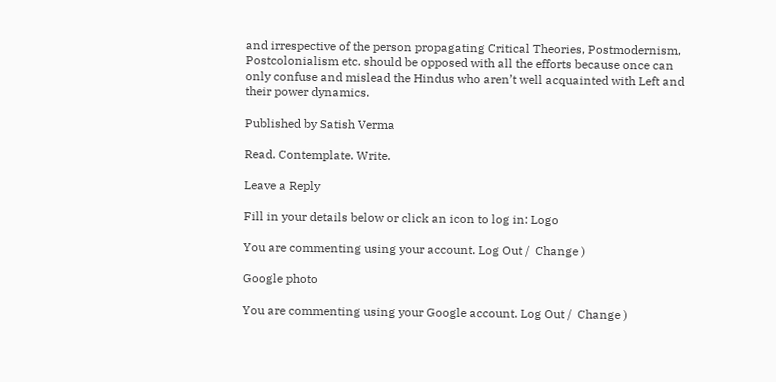and irrespective of the person propagating Critical Theories, Postmodernism, Postcolonialism etc. should be opposed with all the efforts because once can only confuse and mislead the Hindus who aren’t well acquainted with Left and their power dynamics.

Published by Satish Verma

Read. Contemplate. Write.

Leave a Reply

Fill in your details below or click an icon to log in: Logo

You are commenting using your account. Log Out /  Change )

Google photo

You are commenting using your Google account. Log Out /  Change )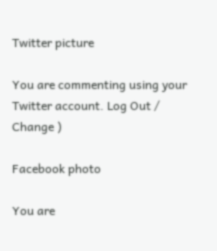Twitter picture

You are commenting using your Twitter account. Log Out /  Change )

Facebook photo

You are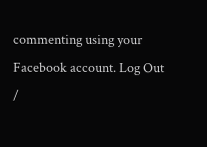commenting using your Facebook account. Log Out /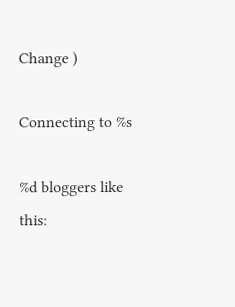Change )

Connecting to %s

%d bloggers like this: